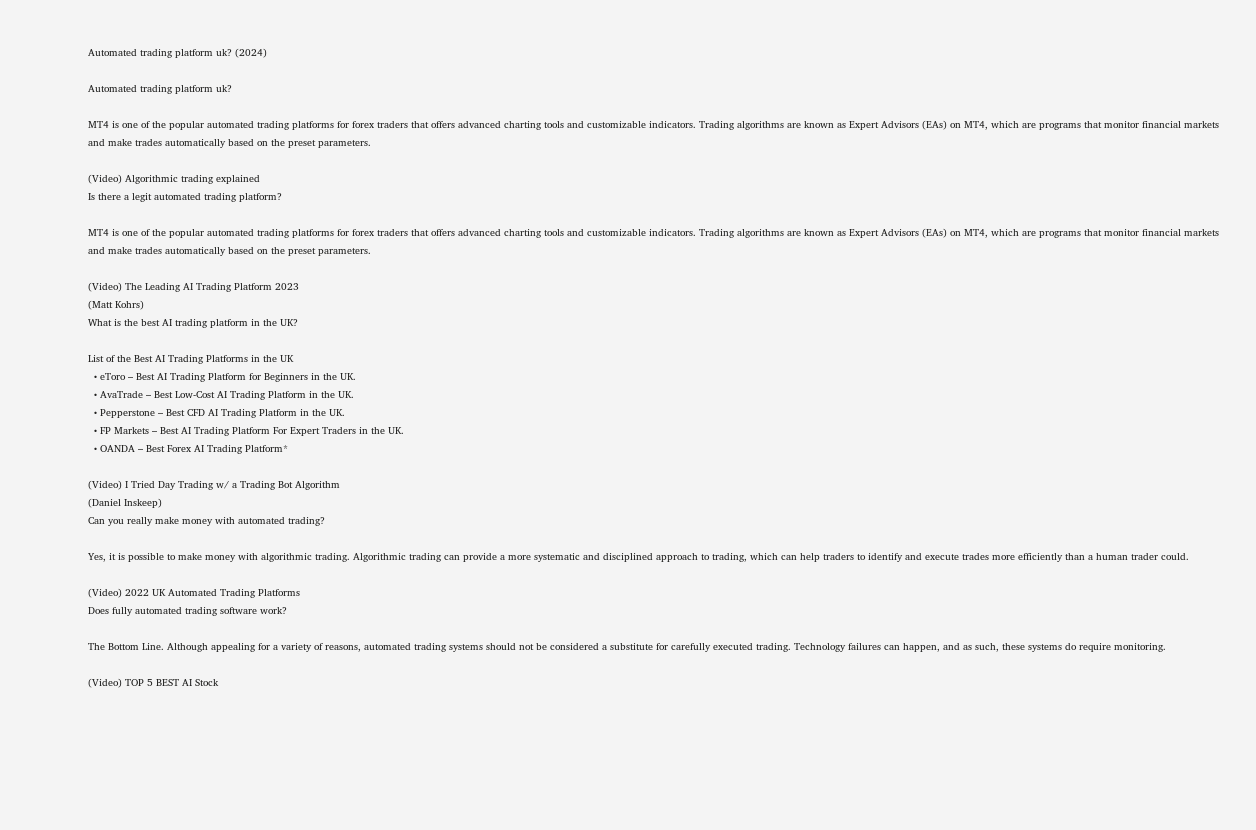Automated trading platform uk? (2024)

Automated trading platform uk?

MT4 is one of the popular automated trading platforms for forex traders that offers advanced charting tools and customizable indicators. Trading algorithms are known as Expert Advisors (EAs) on MT4, which are programs that monitor financial markets and make trades automatically based on the preset parameters.

(Video) Algorithmic trading explained
Is there a legit automated trading platform?

MT4 is one of the popular automated trading platforms for forex traders that offers advanced charting tools and customizable indicators. Trading algorithms are known as Expert Advisors (EAs) on MT4, which are programs that monitor financial markets and make trades automatically based on the preset parameters.

(Video) The Leading AI Trading Platform 2023
(Matt Kohrs)
What is the best AI trading platform in the UK?

List of the Best AI Trading Platforms in the UK
  • eToro – Best AI Trading Platform for Beginners in the UK.
  • AvaTrade – Best Low-Cost AI Trading Platform in the UK.
  • Pepperstone – Best CFD AI Trading Platform in the UK.
  • FP Markets – Best AI Trading Platform For Expert Traders in the UK.
  • OANDA – Best Forex AI Trading Platform*

(Video) I Tried Day Trading w/ a Trading Bot Algorithm
(Daniel Inskeep)
Can you really make money with automated trading?

Yes, it is possible to make money with algorithmic trading. Algorithmic trading can provide a more systematic and disciplined approach to trading, which can help traders to identify and execute trades more efficiently than a human trader could.

(Video) 2022 UK Automated Trading Platforms
Does fully automated trading software work?

The Bottom Line. Although appealing for a variety of reasons, automated trading systems should not be considered a substitute for carefully executed trading. Technology failures can happen, and as such, these systems do require monitoring.

(Video) TOP 5 BEST AI Stock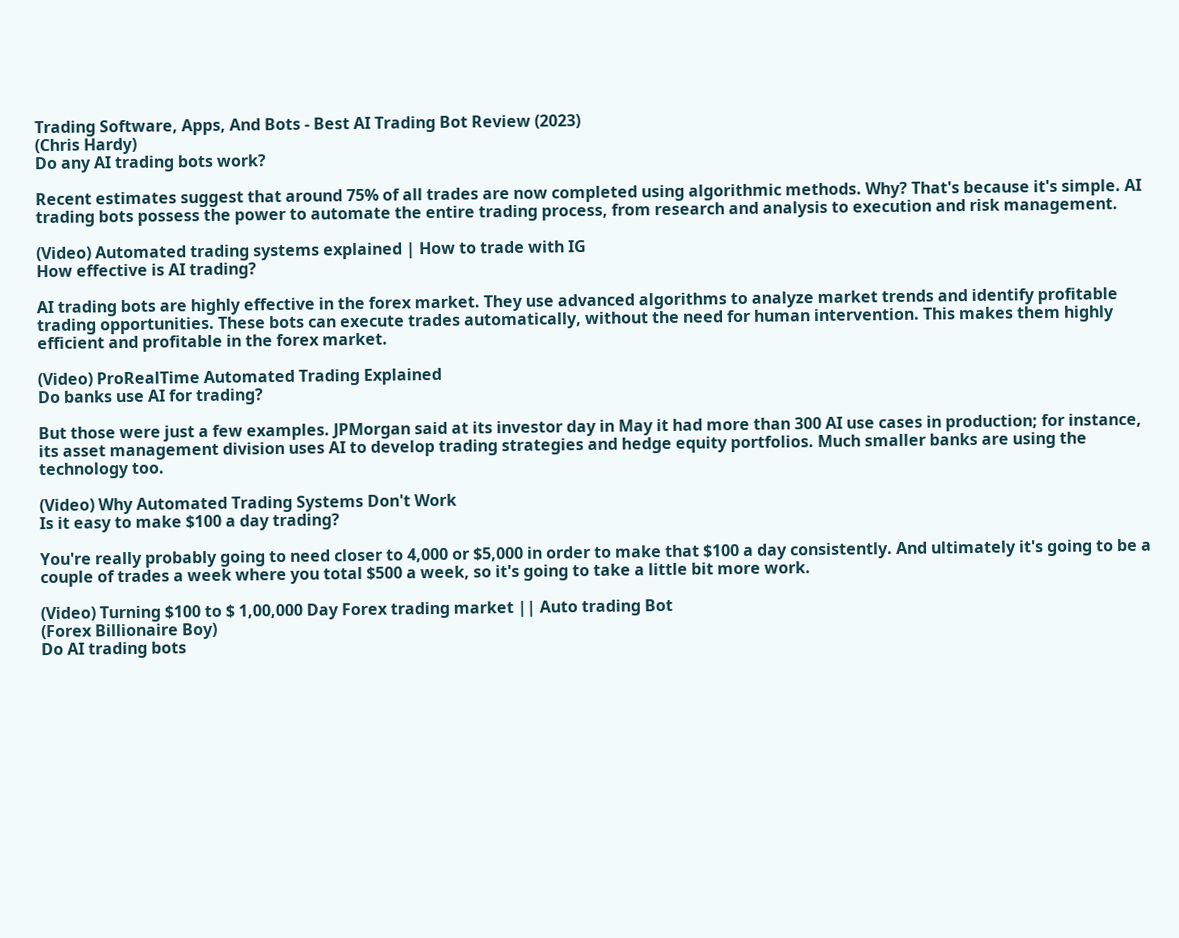Trading Software, Apps, And Bots - Best AI Trading Bot Review (2023)
(Chris Hardy)
Do any AI trading bots work?

Recent estimates suggest that around 75% of all trades are now completed using algorithmic methods. Why? That's because it's simple. AI trading bots possess the power to automate the entire trading process, from research and analysis to execution and risk management.

(Video) Automated trading systems explained | How to trade with IG
How effective is AI trading?

AI trading bots are highly effective in the forex market. They use advanced algorithms to analyze market trends and identify profitable trading opportunities. These bots can execute trades automatically, without the need for human intervention. This makes them highly efficient and profitable in the forex market.

(Video) ProRealTime Automated Trading Explained
Do banks use AI for trading?

But those were just a few examples. JPMorgan said at its investor day in May it had more than 300 AI use cases in production; for instance, its asset management division uses AI to develop trading strategies and hedge equity portfolios. Much smaller banks are using the technology too.

(Video) Why Automated Trading Systems Don't Work
Is it easy to make $100 a day trading?

You're really probably going to need closer to 4,000 or $5,000 in order to make that $100 a day consistently. And ultimately it's going to be a couple of trades a week where you total $500 a week, so it's going to take a little bit more work.

(Video) Turning $100 to $ 1,00,000 Day Forex trading market || Auto trading Bot
(Forex Billionaire Boy)
Do AI trading bots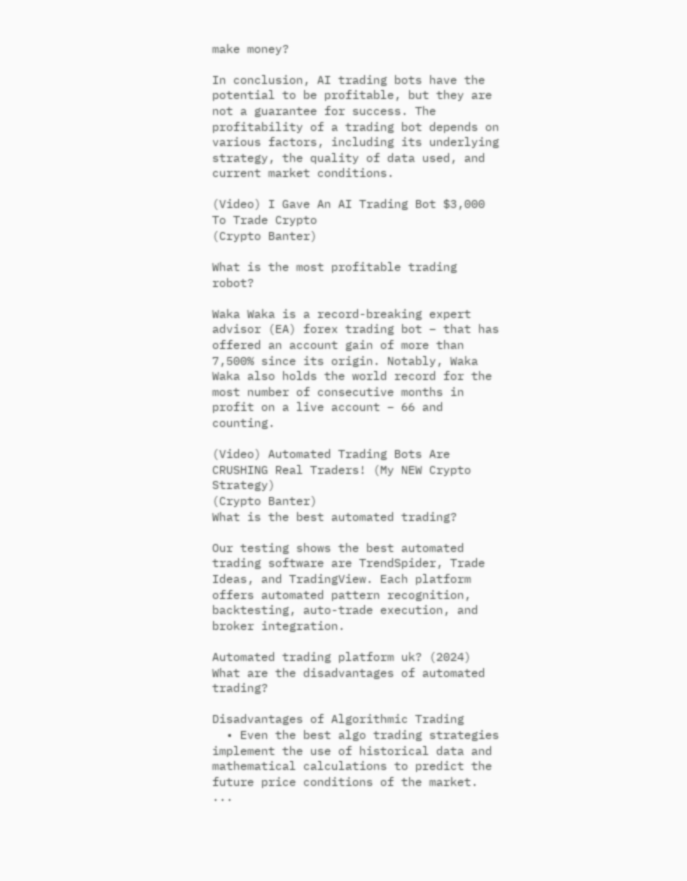make money?

In conclusion, AI trading bots have the potential to be profitable, but they are not a guarantee for success. The profitability of a trading bot depends on various factors, including its underlying strategy, the quality of data used, and current market conditions.

(Video) I Gave An AI Trading Bot $3,000 To Trade Crypto
(Crypto Banter)

What is the most profitable trading robot?

Waka Waka is a record-breaking expert advisor (EA) forex trading bot – that has offered an account gain of more than 7,500% since its origin. Notably, Waka Waka also holds the world record for the most number of consecutive months in profit on a live account – 66 and counting.

(Video) Automated Trading Bots Are CRUSHING Real Traders! (My NEW Crypto Strategy)
(Crypto Banter)
What is the best automated trading?

Our testing shows the best automated trading software are TrendSpider, Trade Ideas, and TradingView. Each platform offers automated pattern recognition, backtesting, auto-trade execution, and broker integration.

Automated trading platform uk? (2024)
What are the disadvantages of automated trading?

Disadvantages of Algorithmic Trading
  • Even the best algo trading strategies implement the use of historical data and mathematical calculations to predict the future price conditions of the market. ...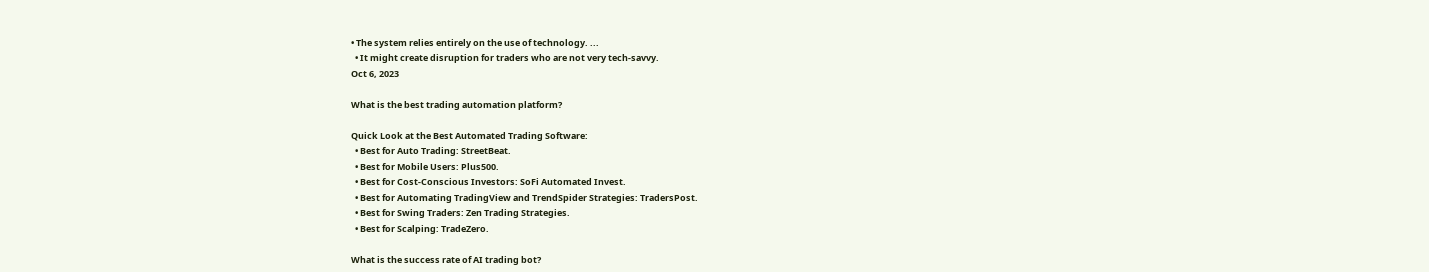• The system relies entirely on the use of technology. ...
  • It might create disruption for traders who are not very tech-savvy.
Oct 6, 2023

What is the best trading automation platform?

Quick Look at the Best Automated Trading Software:
  • Best for Auto Trading: StreetBeat.
  • Best for Mobile Users: Plus500.
  • Best for Cost-Conscious Investors: SoFi Automated Invest.
  • Best for Automating TradingView and TrendSpider Strategies: TradersPost.
  • Best for Swing Traders: Zen Trading Strategies.
  • Best for Scalping: TradeZero.

What is the success rate of AI trading bot?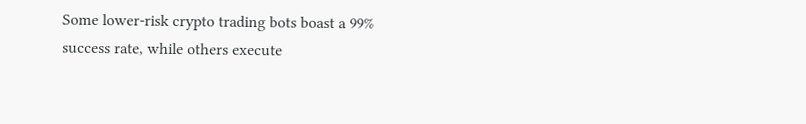Some lower-risk crypto trading bots boast a 99% success rate, while others execute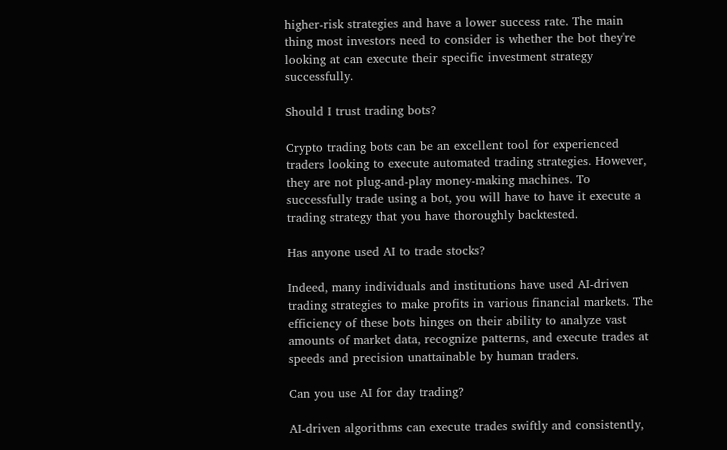higher-risk strategies and have a lower success rate. The main thing most investors need to consider is whether the bot they're looking at can execute their specific investment strategy successfully.

Should I trust trading bots?

Crypto trading bots can be an excellent tool for experienced traders looking to execute automated trading strategies. However, they are not plug-and-play money-making machines. To successfully trade using a bot, you will have to have it execute a trading strategy that you have thoroughly backtested.

Has anyone used AI to trade stocks?

Indeed, many individuals and institutions have used AI-driven trading strategies to make profits in various financial markets. The efficiency of these bots hinges on their ability to analyze vast amounts of market data, recognize patterns, and execute trades at speeds and precision unattainable by human traders.

Can you use AI for day trading?

AI-driven algorithms can execute trades swiftly and consistently,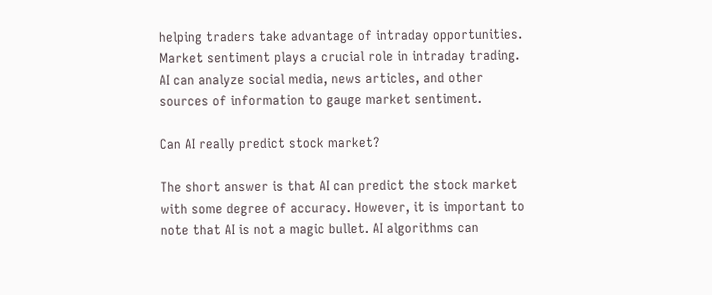helping traders take advantage of intraday opportunities. Market sentiment plays a crucial role in intraday trading. AI can analyze social media, news articles, and other sources of information to gauge market sentiment.

Can AI really predict stock market?

The short answer is that AI can predict the stock market with some degree of accuracy. However, it is important to note that AI is not a magic bullet. AI algorithms can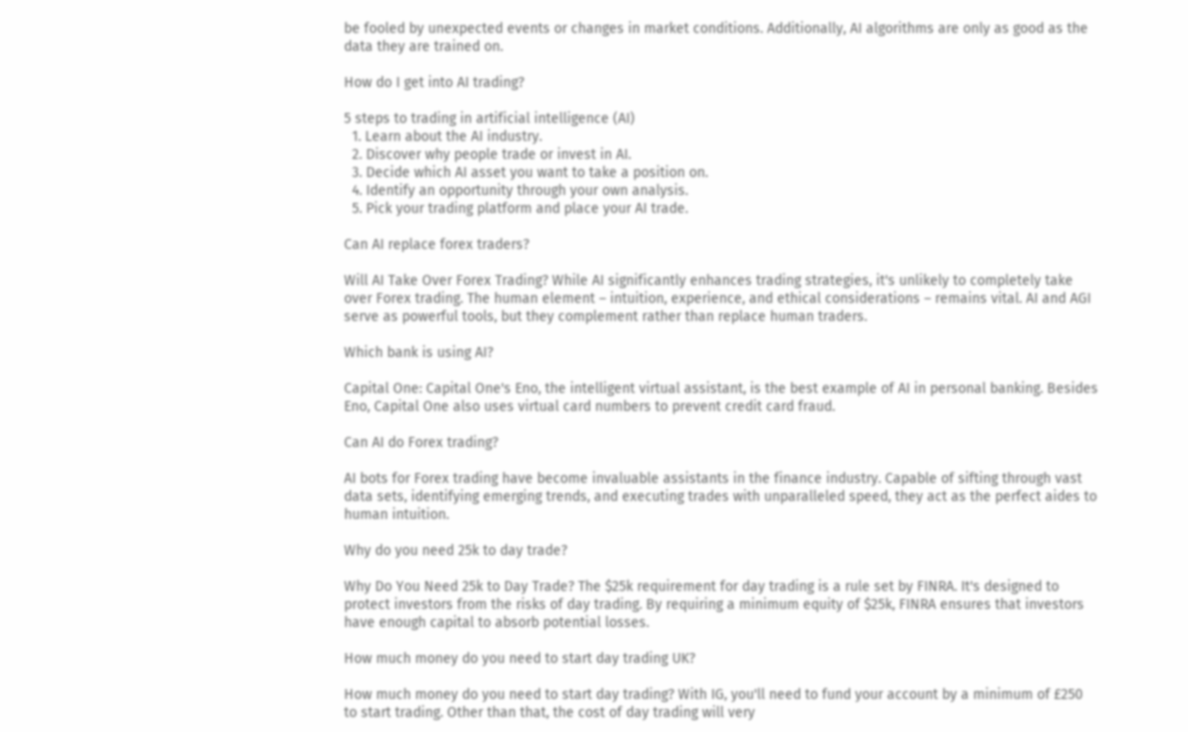be fooled by unexpected events or changes in market conditions. Additionally, AI algorithms are only as good as the data they are trained on.

How do I get into AI trading?

5 steps to trading in artificial intelligence (AI)
  1. Learn about the AI industry.
  2. Discover why people trade or invest in AI.
  3. Decide which AI asset you want to take a position on.
  4. Identify an opportunity through your own analysis.
  5. Pick your trading platform and place your AI trade.

Can AI replace forex traders?

Will AI Take Over Forex Trading? While AI significantly enhances trading strategies, it's unlikely to completely take over Forex trading. The human element – intuition, experience, and ethical considerations – remains vital. AI and AGI serve as powerful tools, but they complement rather than replace human traders.

Which bank is using AI?

Capital One: Capital One's Eno, the intelligent virtual assistant, is the best example of AI in personal banking. Besides Eno, Capital One also uses virtual card numbers to prevent credit card fraud.

Can AI do Forex trading?

AI bots for Forex trading have become invaluable assistants in the finance industry. Capable of sifting through vast data sets, identifying emerging trends, and executing trades with unparalleled speed, they act as the perfect aides to human intuition.

Why do you need 25k to day trade?

Why Do You Need 25k to Day Trade? The $25k requirement for day trading is a rule set by FINRA. It's designed to protect investors from the risks of day trading. By requiring a minimum equity of $25k, FINRA ensures that investors have enough capital to absorb potential losses.

How much money do you need to start day trading UK?

How much money do you need to start day trading? With IG, you'll need to fund your account by a minimum of £250 to start trading. Other than that, the cost of day trading will very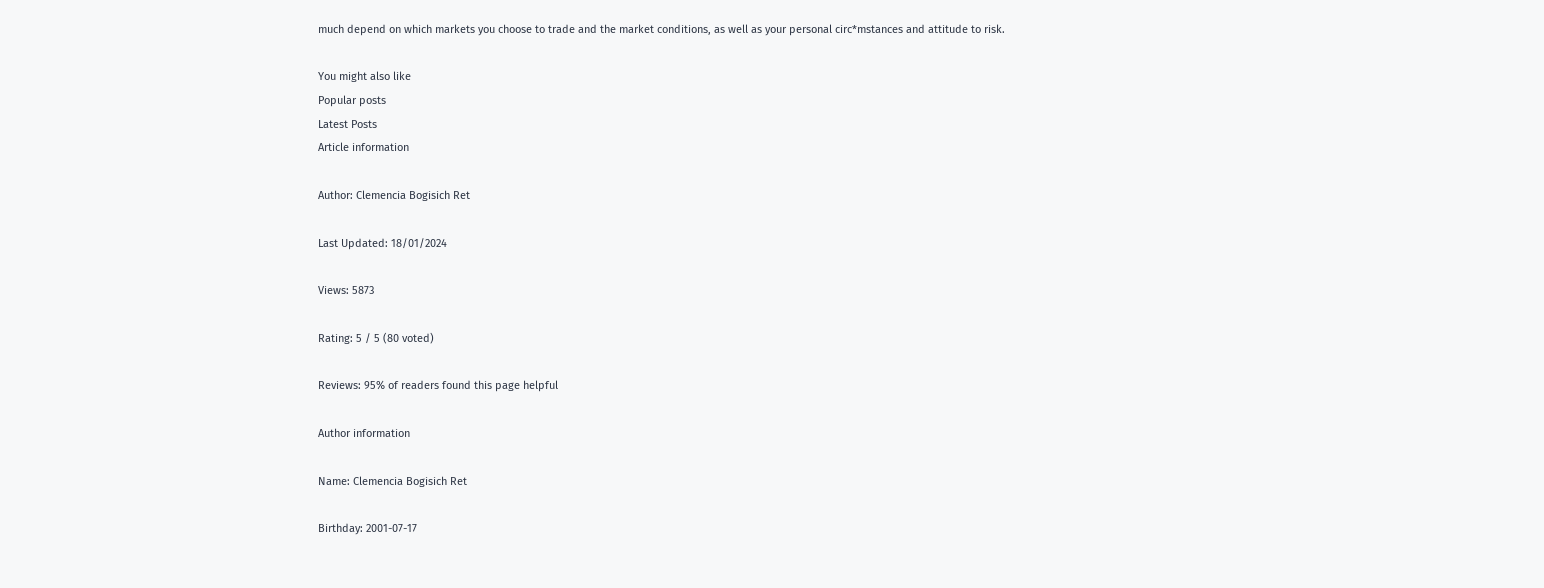much depend on which markets you choose to trade and the market conditions, as well as your personal circ*mstances and attitude to risk.

You might also like
Popular posts
Latest Posts
Article information

Author: Clemencia Bogisich Ret

Last Updated: 18/01/2024

Views: 5873

Rating: 5 / 5 (80 voted)

Reviews: 95% of readers found this page helpful

Author information

Name: Clemencia Bogisich Ret

Birthday: 2001-07-17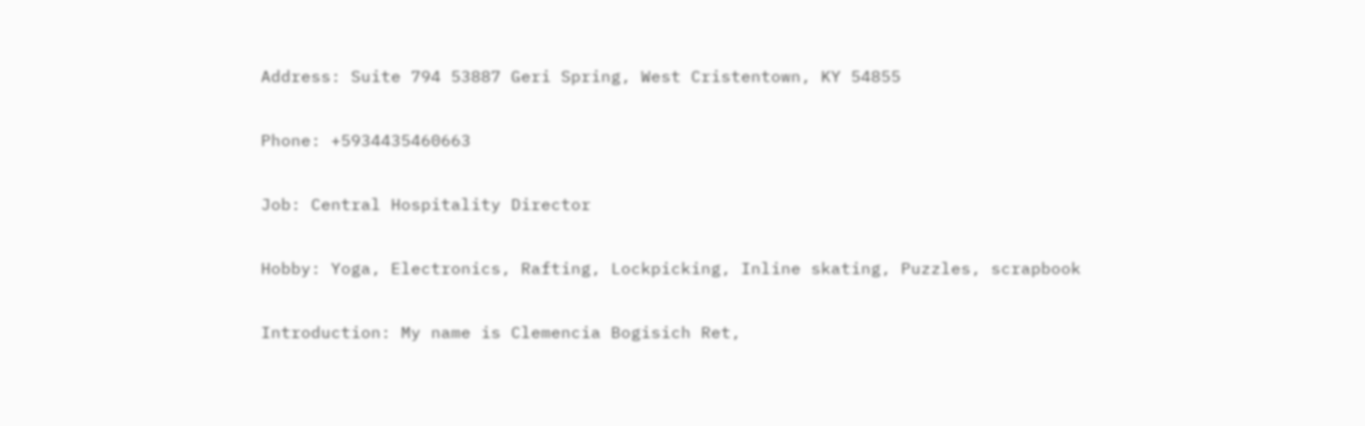Address: Suite 794 53887 Geri Spring, West Cristentown, KY 54855

Phone: +5934435460663

Job: Central Hospitality Director

Hobby: Yoga, Electronics, Rafting, Lockpicking, Inline skating, Puzzles, scrapbook

Introduction: My name is Clemencia Bogisich Ret,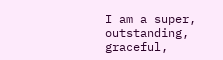I am a super, outstanding, graceful,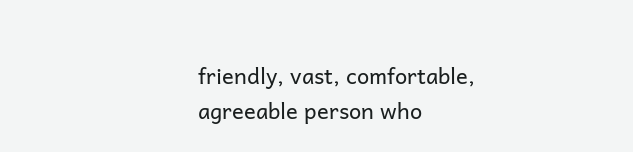friendly, vast, comfortable, agreeable person who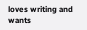loves writing and wants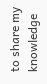to share my knowledge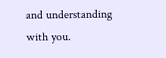and understanding with you.